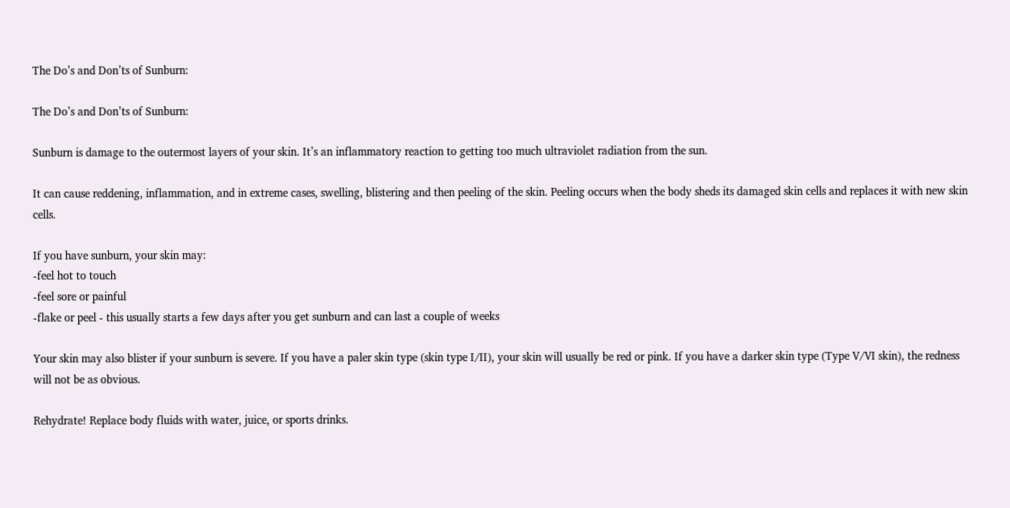The Do’s and Don’ts of Sunburn:

The Do’s and Don’ts of Sunburn:

Sunburn is damage to the outermost layers of your skin. It’s an inflammatory reaction to getting too much ultraviolet radiation from the sun.

It can cause reddening, inflammation, and in extreme cases, swelling, blistering and then peeling of the skin. Peeling occurs when the body sheds its damaged skin cells and replaces it with new skin cells.

If you have sunburn, your skin may:
-feel hot to touch
-feel sore or painful
-flake or peel - this usually starts a few days after you get sunburn and can last a couple of weeks

Your skin may also blister if your sunburn is severe. If you have a paler skin type (skin type I/II), your skin will usually be red or pink. If you have a darker skin type (Type V/VI skin), the redness will not be as obvious.

Rehydrate! Replace body fluids with water, juice, or sports drinks.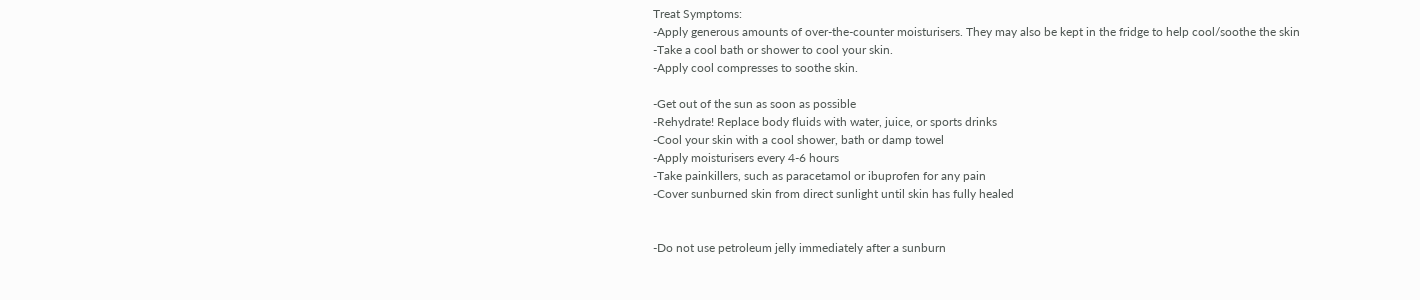Treat Symptoms:
-Apply generous amounts of over-the-counter moisturisers. They may also be kept in the fridge to help cool/soothe the skin
-Take a cool bath or shower to cool your skin.
-Apply cool compresses to soothe skin.

-Get out of the sun as soon as possible
-Rehydrate! Replace body fluids with water, juice, or sports drinks
-Cool your skin with a cool shower, bath or damp towel
-Apply moisturisers every 4-6 hours
-Take painkillers, such as paracetamol or ibuprofen for any pain
-Cover sunburned skin from direct sunlight until skin has fully healed


-Do not use petroleum jelly immediately after a sunburn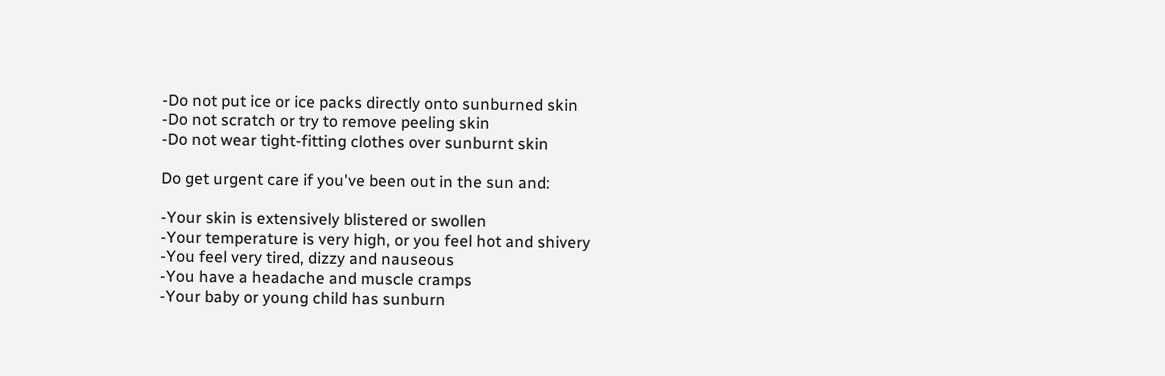-Do not put ice or ice packs directly onto sunburned skin
-Do not scratch or try to remove peeling skin
-Do not wear tight-fitting clothes over sunburnt skin

Do get urgent care if you've been out in the sun and:

-Your skin is extensively blistered or swollen
-Your temperature is very high, or you feel hot and shivery
-You feel very tired, dizzy and nauseous
-You have a headache and muscle cramps
-Your baby or young child has sunburn